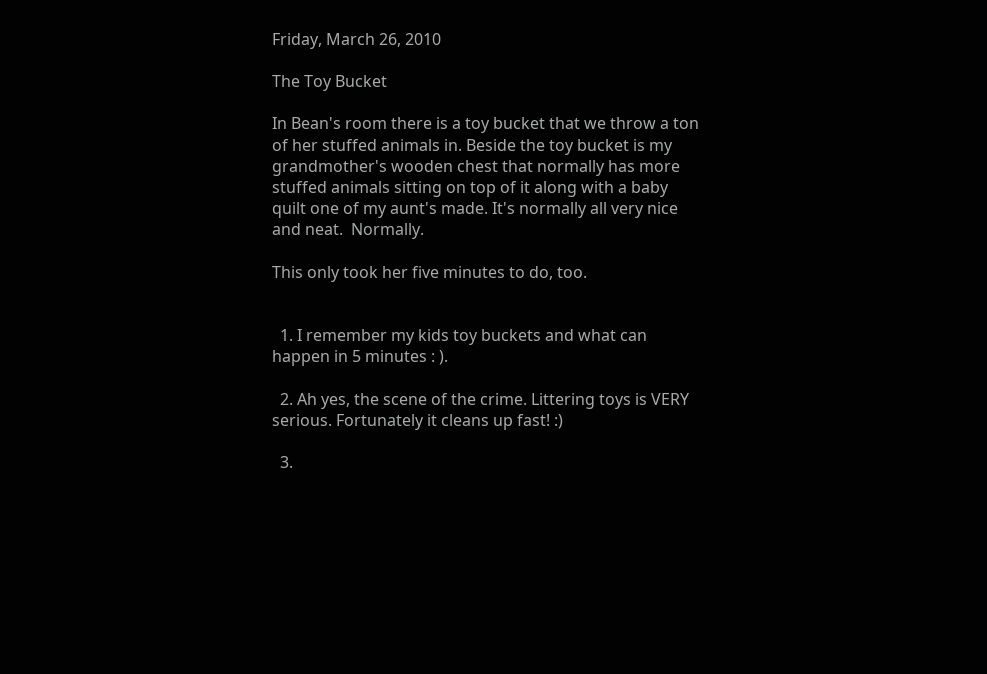Friday, March 26, 2010

The Toy Bucket

In Bean's room there is a toy bucket that we throw a ton of her stuffed animals in. Beside the toy bucket is my grandmother's wooden chest that normally has more stuffed animals sitting on top of it along with a baby quilt one of my aunt's made. It's normally all very nice and neat.  Normally.

This only took her five minutes to do, too.


  1. I remember my kids toy buckets and what can happen in 5 minutes : ).

  2. Ah yes, the scene of the crime. Littering toys is VERY serious. Fortunately it cleans up fast! :)

  3.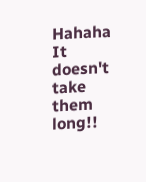Hahaha It doesn't take them long!!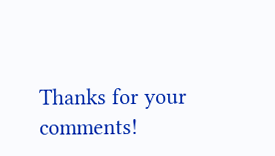Thanks for your comments!